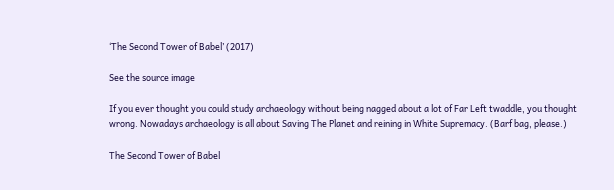‘The Second Tower of Babel’ (2017)

See the source image

If you ever thought you could study archaeology without being nagged about a lot of Far Left twaddle, you thought wrong. Nowadays archaeology is all about Saving The Planet and reining in White Supremacy. (Barf bag, please.)

The Second Tower of Babel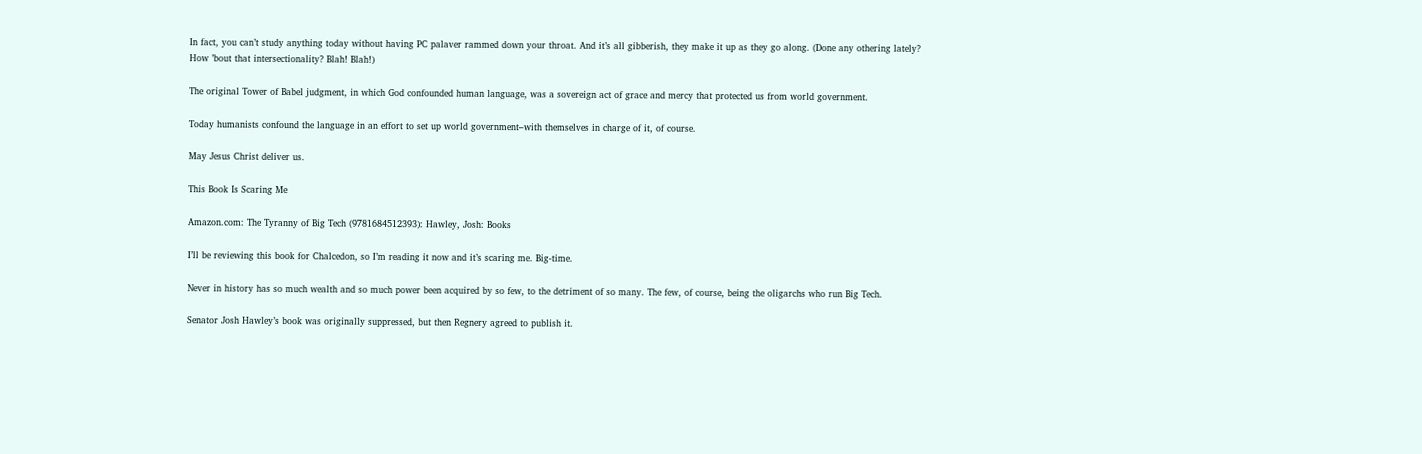In fact, you can’t study anything today without having PC palaver rammed down your throat. And it’s all gibberish, they make it up as they go along. (Done any othering lately? How ’bout that intersectionality? Blah! Blah!)

The original Tower of Babel judgment, in which God confounded human language, was a sovereign act of grace and mercy that protected us from world government.

Today humanists confound the language in an effort to set up world government–with themselves in charge of it, of course.

May Jesus Christ deliver us.

This Book Is Scaring Me

Amazon.com: The Tyranny of Big Tech (9781684512393): Hawley, Josh: Books

I’ll be reviewing this book for Chalcedon, so I’m reading it now and it’s scaring me. Big-time.

Never in history has so much wealth and so much power been acquired by so few, to the detriment of so many. The few, of course, being the oligarchs who run Big Tech.

Senator Josh Hawley’s book was originally suppressed, but then Regnery agreed to publish it.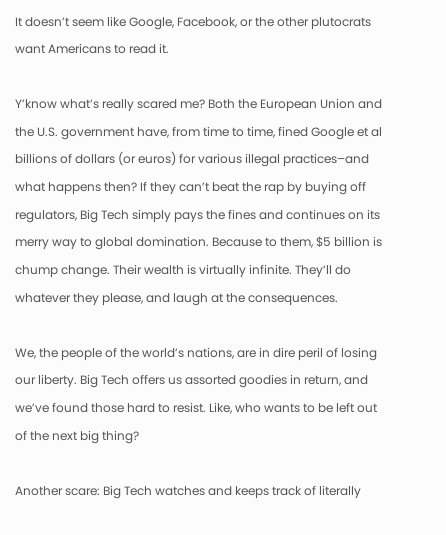It doesn’t seem like Google, Facebook, or the other plutocrats want Americans to read it.

Y’know what’s really scared me? Both the European Union and the U.S. government have, from time to time, fined Google et al billions of dollars (or euros) for various illegal practices–and what happens then? If they can’t beat the rap by buying off regulators, Big Tech simply pays the fines and continues on its merry way to global domination. Because to them, $5 billion is chump change. Their wealth is virtually infinite. They’ll do whatever they please, and laugh at the consequences.

We, the people of the world’s nations, are in dire peril of losing our liberty. Big Tech offers us assorted goodies in return, and we’ve found those hard to resist. Like, who wants to be left out of the next big thing?

Another scare: Big Tech watches and keeps track of literally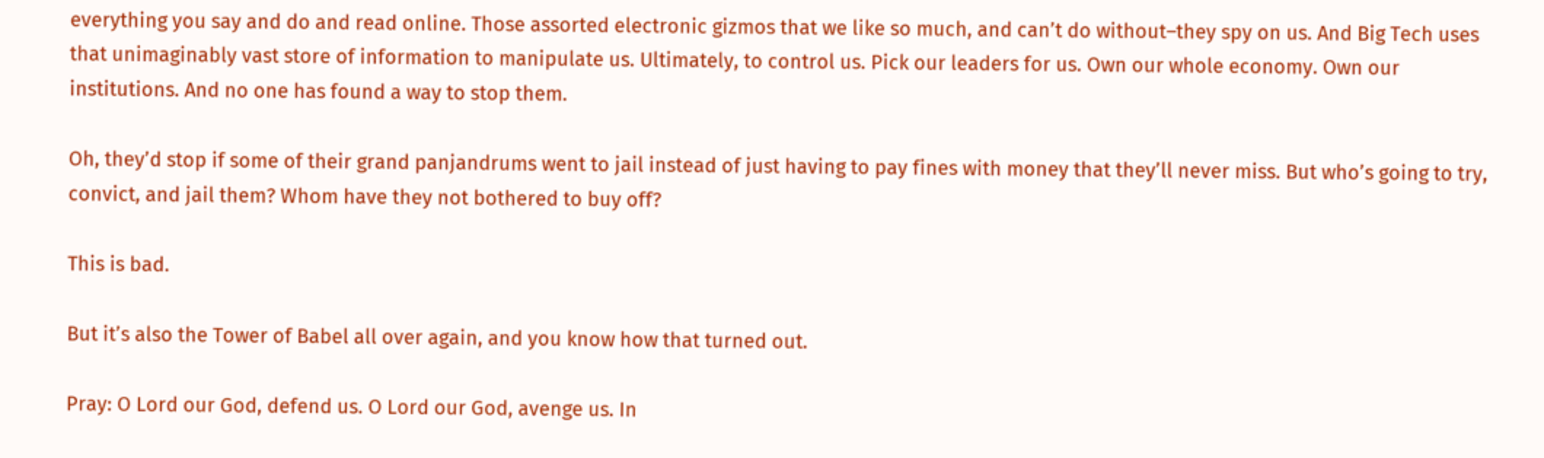everything you say and do and read online. Those assorted electronic gizmos that we like so much, and can’t do without–they spy on us. And Big Tech uses that unimaginably vast store of information to manipulate us. Ultimately, to control us. Pick our leaders for us. Own our whole economy. Own our institutions. And no one has found a way to stop them.

Oh, they’d stop if some of their grand panjandrums went to jail instead of just having to pay fines with money that they’ll never miss. But who’s going to try, convict, and jail them? Whom have they not bothered to buy off?

This is bad.

But it’s also the Tower of Babel all over again, and you know how that turned out.

Pray: O Lord our God, defend us. O Lord our God, avenge us. In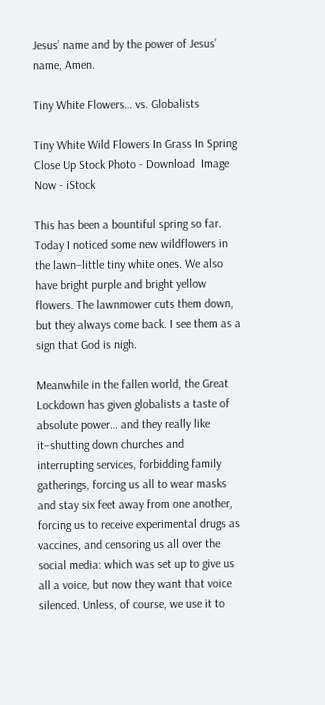Jesus’ name and by the power of Jesus’ name, Amen.

Tiny White Flowers… vs. Globalists

Tiny White Wild Flowers In Grass In Spring Close Up Stock Photo - Download  Image Now - iStock

This has been a bountiful spring so far. Today I noticed some new wildflowers in the lawn–little tiny white ones. We also have bright purple and bright yellow flowers. The lawnmower cuts them down, but they always come back. I see them as a sign that God is nigh.

Meanwhile in the fallen world, the Great Lockdown has given globalists a taste of absolute power… and they really like it–shutting down churches and interrupting services, forbidding family gatherings, forcing us all to wear masks and stay six feet away from one another, forcing us to receive experimental drugs as vaccines, and censoring us all over the social media: which was set up to give us all a voice, but now they want that voice silenced. Unless, of course, we use it to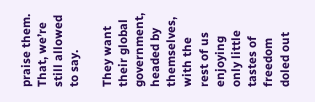praise them. That, we’re still allowed to say.

They want their global government, headed by themselves, with the rest of us enjoying only little tastes of freedom doled out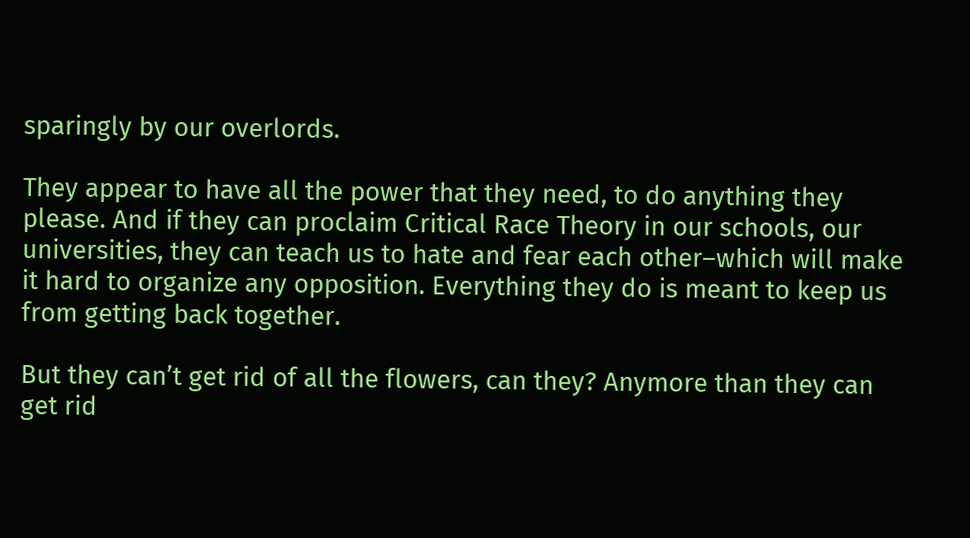sparingly by our overlords.

They appear to have all the power that they need, to do anything they please. And if they can proclaim Critical Race Theory in our schools, our universities, they can teach us to hate and fear each other–which will make it hard to organize any opposition. Everything they do is meant to keep us from getting back together.

But they can’t get rid of all the flowers, can they? Anymore than they can get rid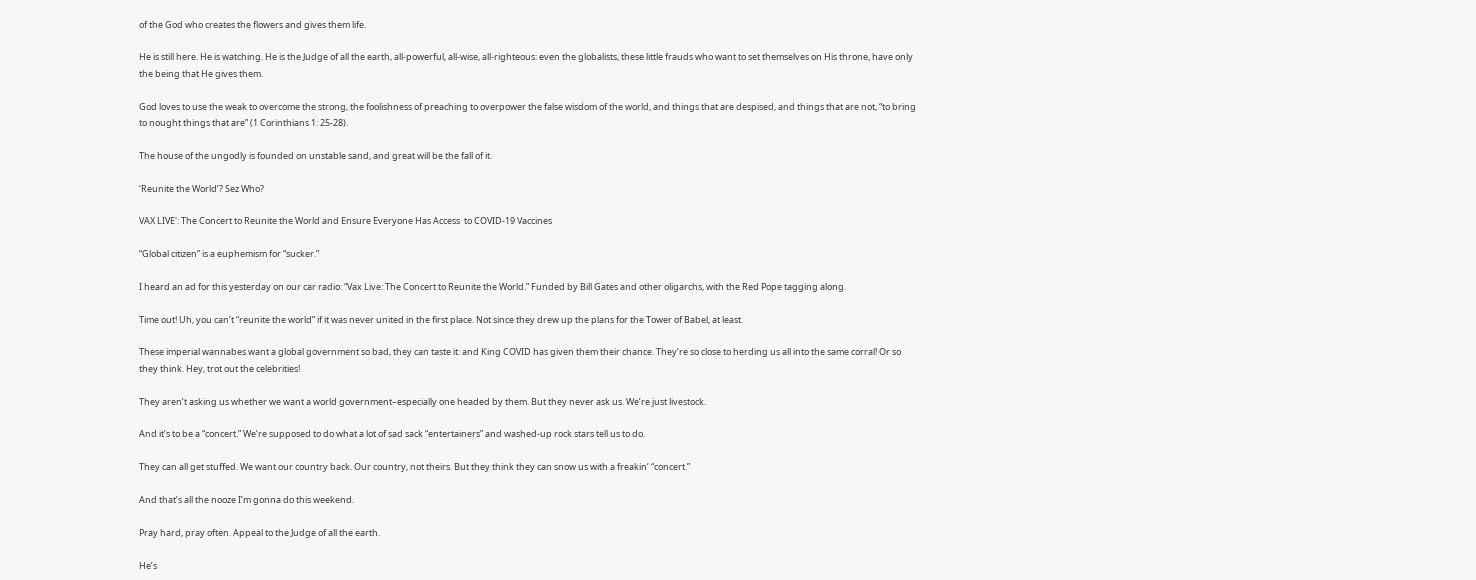of the God who creates the flowers and gives them life.

He is still here. He is watching. He is the Judge of all the earth, all-powerful, all-wise, all-righteous: even the globalists, these little frauds who want to set themselves on His throne, have only the being that He gives them.

God loves to use the weak to overcome the strong, the foolishness of preaching to overpower the false wisdom of the world, and things that are despised, and things that are not, “to bring to nought things that are” (1 Corinthians 1: 25-28).

The house of the ungodly is founded on unstable sand, and great will be the fall of it.

‘Reunite the World’? Sez Who?

VAX LIVE': The Concert to Reunite the World and Ensure Everyone Has Access  to COVID-19 Vaccines

“Global citizen” is a euphemism for “sucker.”

I heard an ad for this yesterday on our car radio: “Vax Live: The Concert to Reunite the World.” Funded by Bill Gates and other oligarchs, with the Red Pope tagging along.

Time out! Uh, you can’t “reunite the world” if it was never united in the first place. Not since they drew up the plans for the Tower of Babel, at least.

These imperial wannabes want a global government so bad, they can taste it: and King COVID has given them their chance. They’re so close to herding us all into the same corral! Or so they think. Hey, trot out the celebrities!

They aren’t asking us whether we want a world government–especially one headed by them. But they never ask us. We’re just livestock.

And it’s to be a “concert.” We’re supposed to do what a lot of sad sack “entertainers” and washed-up rock stars tell us to do.

They can all get stuffed. We want our country back. Our country, not theirs. But they think they can snow us with a freakin’ “concert.”

And that’s all the nooze I’m gonna do this weekend.

Pray hard, pray often. Appeal to the Judge of all the earth.

He’s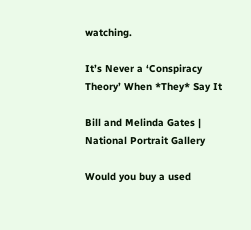watching.

It’s Never a ‘Conspiracy Theory’ When *They* Say It

Bill and Melinda Gates | National Portrait Gallery

Would you buy a used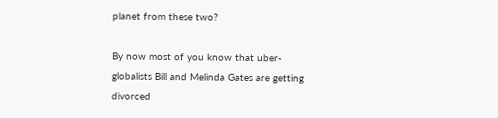planet from these two?

By now most of you know that uber-globalists Bill and Melinda Gates are getting divorced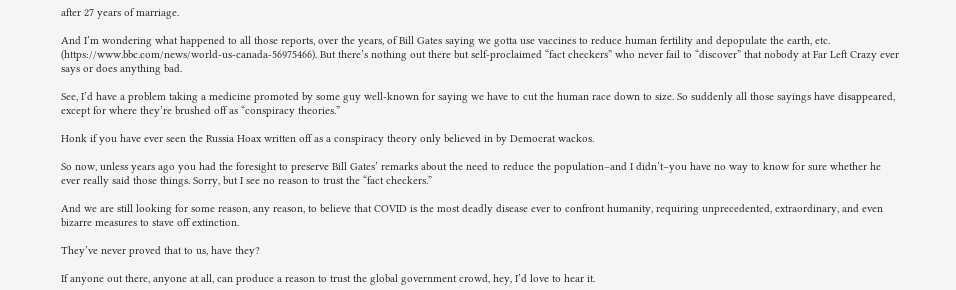after 27 years of marriage.

And I’m wondering what happened to all those reports, over the years, of Bill Gates saying we gotta use vaccines to reduce human fertility and depopulate the earth, etc. (https://www.bbc.com/news/world-us-canada-56975466). But there’s nothing out there but self-proclaimed “fact checkers” who never fail to “discover” that nobody at Far Left Crazy ever says or does anything bad.

See, I’d have a problem taking a medicine promoted by some guy well-known for saying we have to cut the human race down to size. So suddenly all those sayings have disappeared, except for where they’re brushed off as “conspiracy theories.”

Honk if you have ever seen the Russia Hoax written off as a conspiracy theory only believed in by Democrat wackos.

So now, unless years ago you had the foresight to preserve Bill Gates’ remarks about the need to reduce the population–and I didn’t–you have no way to know for sure whether he ever really said those things. Sorry, but I see no reason to trust the “fact checkers.”

And we are still looking for some reason, any reason, to believe that COVID is the most deadly disease ever to confront humanity, requiring unprecedented, extraordinary, and even bizarre measures to stave off extinction.

They’ve never proved that to us, have they?

If anyone out there, anyone at all, can produce a reason to trust the global government crowd, hey, I’d love to hear it.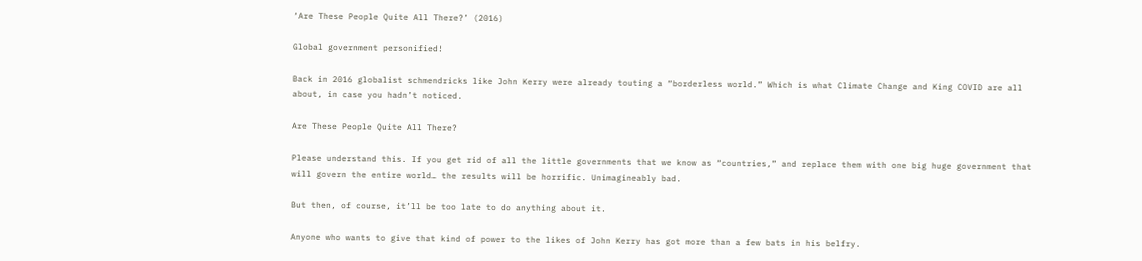‘Are These People Quite All There?’ (2016)

Global government personified!

Back in 2016 globalist schmendricks like John Kerry were already touting a “borderless world.” Which is what Climate Change and King COVID are all about, in case you hadn’t noticed.

Are These People Quite All There?

Please understand this. If you get rid of all the little governments that we know as “countries,” and replace them with one big huge government that will govern the entire world… the results will be horrific. Unimagineably bad.

But then, of course, it’ll be too late to do anything about it.

Anyone who wants to give that kind of power to the likes of John Kerry has got more than a few bats in his belfry.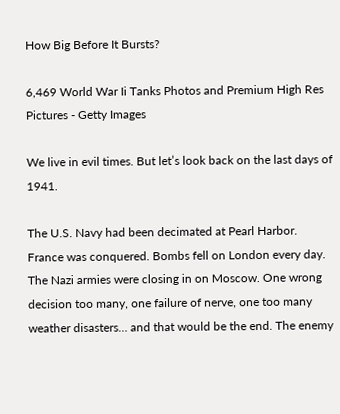How Big Before It Bursts?

6,469 World War Ii Tanks Photos and Premium High Res Pictures - Getty Images

We live in evil times. But let’s look back on the last days of 1941.

The U.S. Navy had been decimated at Pearl Harbor. France was conquered. Bombs fell on London every day. The Nazi armies were closing in on Moscow. One wrong decision too many, one failure of nerve, one too many weather disasters… and that would be the end. The enemy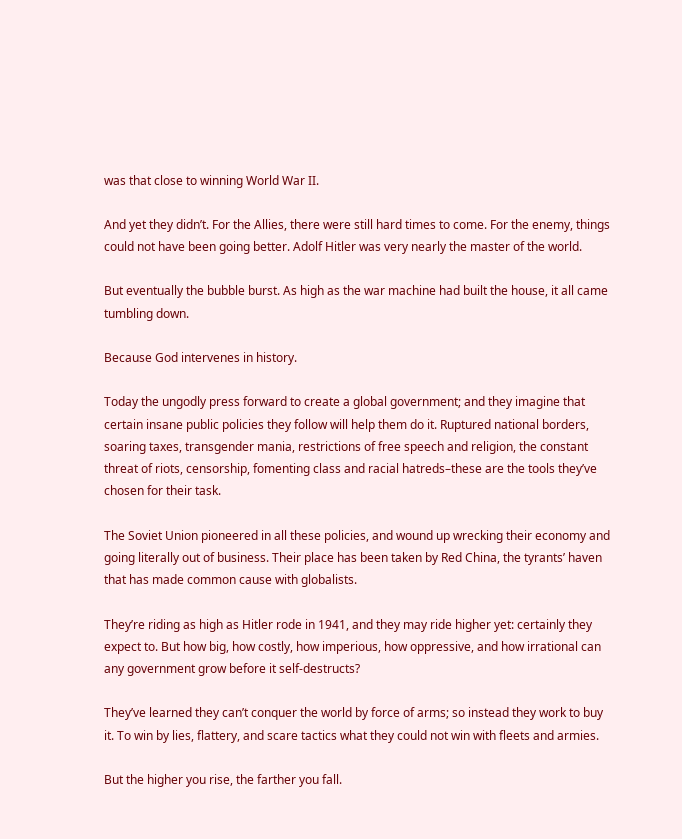was that close to winning World War II.

And yet they didn’t. For the Allies, there were still hard times to come. For the enemy, things could not have been going better. Adolf Hitler was very nearly the master of the world.

But eventually the bubble burst. As high as the war machine had built the house, it all came tumbling down.

Because God intervenes in history.

Today the ungodly press forward to create a global government; and they imagine that certain insane public policies they follow will help them do it. Ruptured national borders, soaring taxes, transgender mania, restrictions of free speech and religion, the constant threat of riots, censorship, fomenting class and racial hatreds–these are the tools they’ve chosen for their task.

The Soviet Union pioneered in all these policies, and wound up wrecking their economy and going literally out of business. Their place has been taken by Red China, the tyrants’ haven that has made common cause with globalists.

They’re riding as high as Hitler rode in 1941, and they may ride higher yet: certainly they expect to. But how big, how costly, how imperious, how oppressive, and how irrational can any government grow before it self-destructs?

They’ve learned they can’t conquer the world by force of arms; so instead they work to buy it. To win by lies, flattery, and scare tactics what they could not win with fleets and armies.

But the higher you rise, the farther you fall.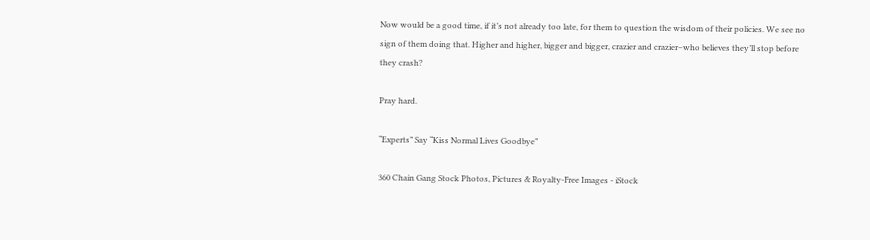Now would be a good time, if it’s not already too late, for them to question the wisdom of their policies. We see no sign of them doing that. Higher and higher, bigger and bigger, crazier and crazier–who believes they’ll stop before they crash?

Pray hard.

“Experts” Say “Kiss Normal Lives Goodbye”

360 Chain Gang Stock Photos, Pictures & Royalty-Free Images - iStock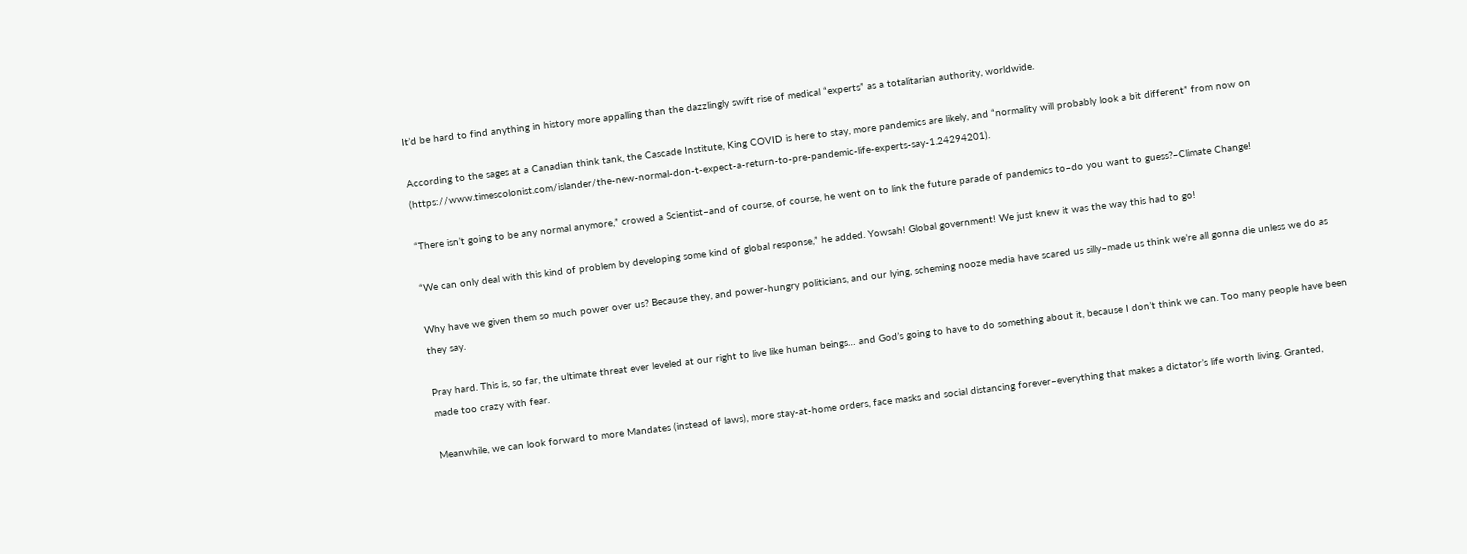It’d be hard to find anything in history more appalling than the dazzlingly swift rise of medical “experts” as a totalitarian authority, worldwide.

According to the sages at a Canadian think tank, the Cascade Institute, King COVID is here to stay, more pandemics are likely, and “normality will probably look a bit different” from now on (https://www.timescolonist.com/islander/the-new-normal-don-t-expect-a-return-to-pre-pandemic-life-experts-say-1.24294201).

“There isn’t going to be any normal anymore,” crowed a Scientist–and of course, of course, he went on to link the future parade of pandemics to–do you want to guess?–Climate Change!

“We can only deal with this kind of problem by developing some kind of global response,” he added. Yowsah! Global government! We just knew it was the way this had to go!

Why have we given them so much power over us? Because they, and power-hungry politicians, and our lying, scheming nooze media have scared us silly–made us think we’re all gonna die unless we do as they say.

Pray hard. This is, so far, the ultimate threat ever leveled at our right to live like human beings… and God’s going to have to do something about it, because I don’t think we can. Too many people have been made too crazy with fear.

Meanwhile, we can look forward to more Mandates (instead of laws), more stay-at-home orders, face masks and social distancing forever–everything that makes a dictator’s life worth living. Granted,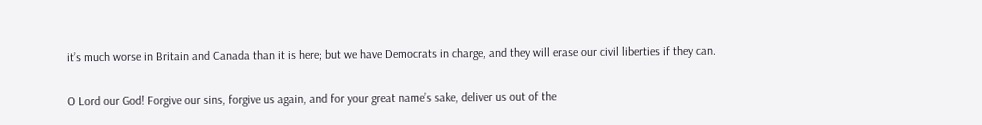it’s much worse in Britain and Canada than it is here; but we have Democrats in charge, and they will erase our civil liberties if they can.

O Lord our God! Forgive our sins, forgive us again, and for your great name’s sake, deliver us out of the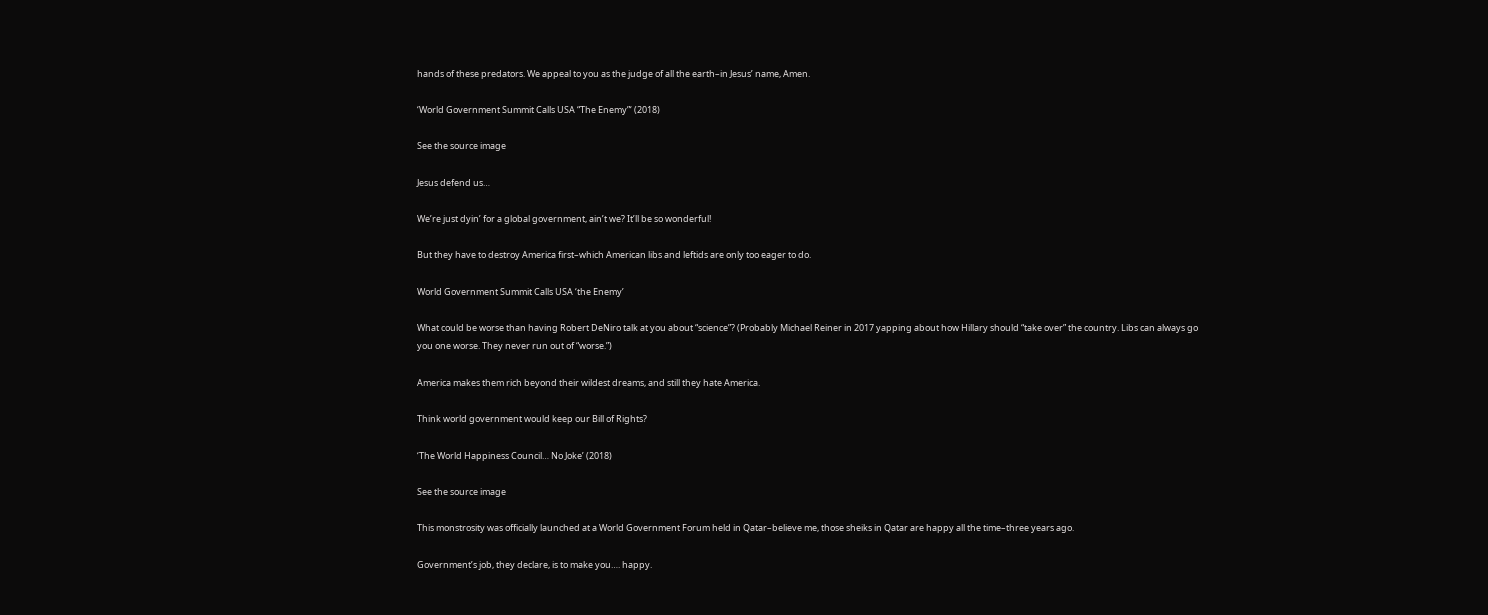hands of these predators. We appeal to you as the judge of all the earth–in Jesus’ name, Amen.

‘World Government Summit Calls USA “The Enemy”‘ (2018)

See the source image

Jesus defend us…

We’re just dyin’ for a global government, ain’t we? It’ll be so wonderful!

But they have to destroy America first–which American libs and leftids are only too eager to do.

World Government Summit Calls USA ‘the Enemy’

What could be worse than having Robert DeNiro talk at you about “science”? (Probably Michael Reiner in 2017 yapping about how Hillary should “take over” the country. Libs can always go you one worse. They never run out of “worse.”)

America makes them rich beyond their wildest dreams, and still they hate America.

Think world government would keep our Bill of Rights?

‘The World Happiness Council… No Joke’ (2018)

See the source image

This monstrosity was officially launched at a World Government Forum held in Qatar–believe me, those sheiks in Qatar are happy all the time–three years ago.

Government’s job, they declare, is to make you…. happy.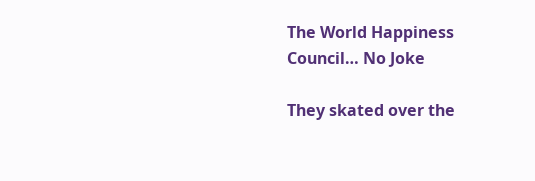The World Happiness Council… No Joke

They skated over the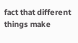fact that different things make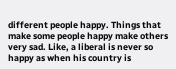different people happy. Things that make some people happy make others very sad. Like, a liberal is never so happy as when his country is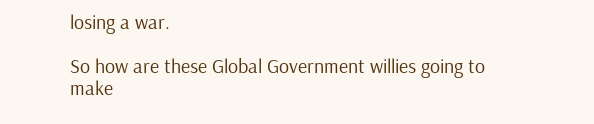losing a war.

So how are these Global Government willies going to make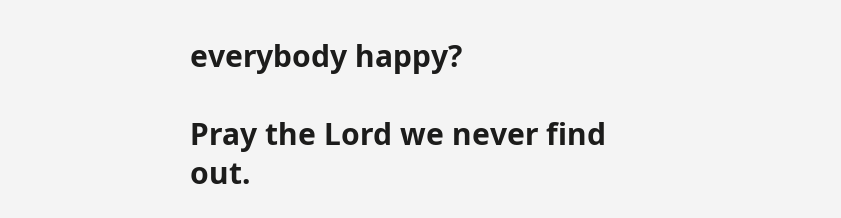everybody happy?

Pray the Lord we never find out.